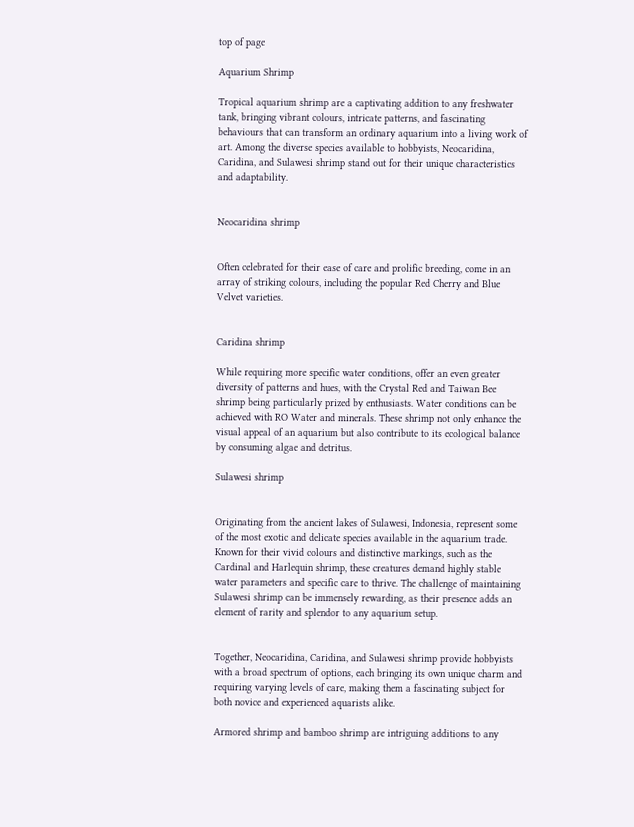top of page

Aquarium Shrimp

Tropical aquarium shrimp are a captivating addition to any freshwater tank, bringing vibrant colours, intricate patterns, and fascinating behaviours that can transform an ordinary aquarium into a living work of art. Among the diverse species available to hobbyists, Neocaridina, Caridina, and Sulawesi shrimp stand out for their unique characteristics and adaptability.


Neocaridina shrimp


Often celebrated for their ease of care and prolific breeding, come in an array of striking colours, including the popular Red Cherry and Blue Velvet varieties.


Caridina shrimp

While requiring more specific water conditions, offer an even greater diversity of patterns and hues, with the Crystal Red and Taiwan Bee shrimp being particularly prized by enthusiasts. Water conditions can be achieved with RO Water and minerals. These shrimp not only enhance the visual appeal of an aquarium but also contribute to its ecological balance by consuming algae and detritus.

Sulawesi shrimp


Originating from the ancient lakes of Sulawesi, Indonesia, represent some of the most exotic and delicate species available in the aquarium trade. Known for their vivid colours and distinctive markings, such as the Cardinal and Harlequin shrimp, these creatures demand highly stable water parameters and specific care to thrive. The challenge of maintaining Sulawesi shrimp can be immensely rewarding, as their presence adds an element of rarity and splendor to any aquarium setup.


Together, Neocaridina, Caridina, and Sulawesi shrimp provide hobbyists with a broad spectrum of options, each bringing its own unique charm and requiring varying levels of care, making them a fascinating subject for both novice and experienced aquarists alike.

Armored shrimp and bamboo shrimp are intriguing additions to any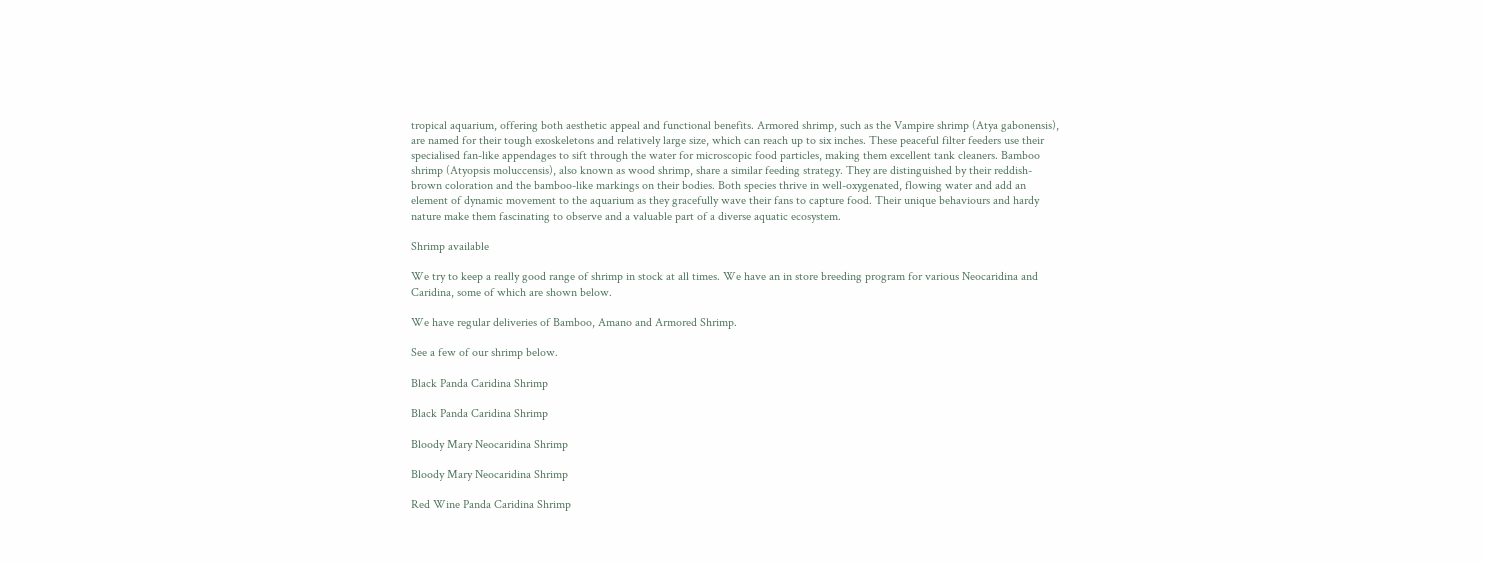tropical aquarium, offering both aesthetic appeal and functional benefits. Armored shrimp, such as the Vampire shrimp (Atya gabonensis), are named for their tough exoskeletons and relatively large size, which can reach up to six inches. These peaceful filter feeders use their specialised fan-like appendages to sift through the water for microscopic food particles, making them excellent tank cleaners. Bamboo shrimp (Atyopsis moluccensis), also known as wood shrimp, share a similar feeding strategy. They are distinguished by their reddish-brown coloration and the bamboo-like markings on their bodies. Both species thrive in well-oxygenated, flowing water and add an element of dynamic movement to the aquarium as they gracefully wave their fans to capture food. Their unique behaviours and hardy nature make them fascinating to observe and a valuable part of a diverse aquatic ecosystem.

Shrimp available

We try to keep a really good range of shrimp in stock at all times. We have an in store breeding program for various Neocaridina and Caridina, some of which are shown below.

We have regular deliveries of Bamboo, Amano and Armored Shrimp.

See a few of our shrimp below.

Black Panda Caridina Shrimp

Black Panda Caridina Shrimp

Bloody Mary Neocaridina Shrimp

Bloody Mary Neocaridina Shrimp

Red Wine Panda Caridina Shrimp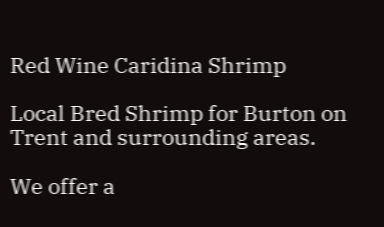Red Wine Caridina Shrimp

Local Bred Shrimp for Burton on Trent and surrounding areas.

We offer a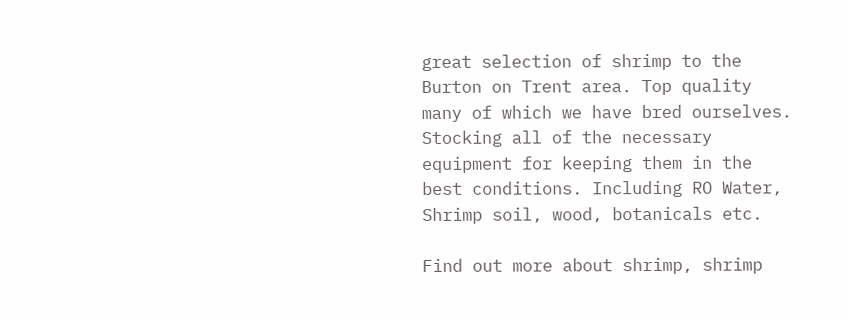great selection of shrimp to the Burton on Trent area. Top quality many of which we have bred ourselves. Stocking all of the necessary equipment for keeping them in the best conditions. Including RO Water, Shrimp soil, wood, botanicals etc.

Find out more about shrimp, shrimp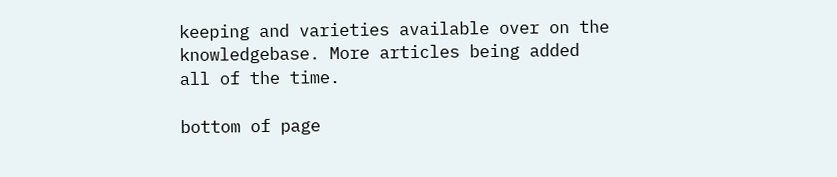keeping and varieties available over on the knowledgebase. More articles being added all of the time.

bottom of page